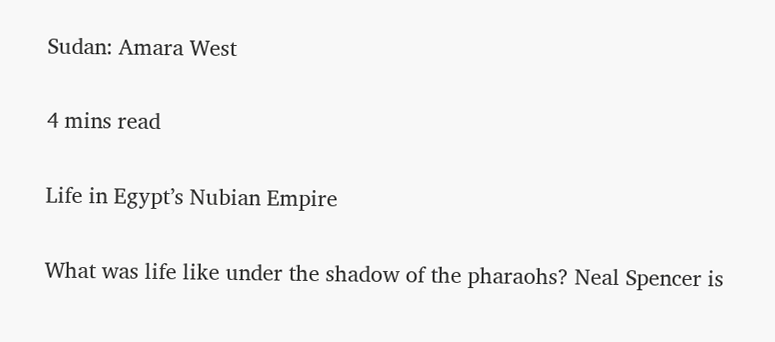Sudan: Amara West

4 mins read

Life in Egypt’s Nubian Empire

What was life like under the shadow of the pharaohs? Neal Spencer is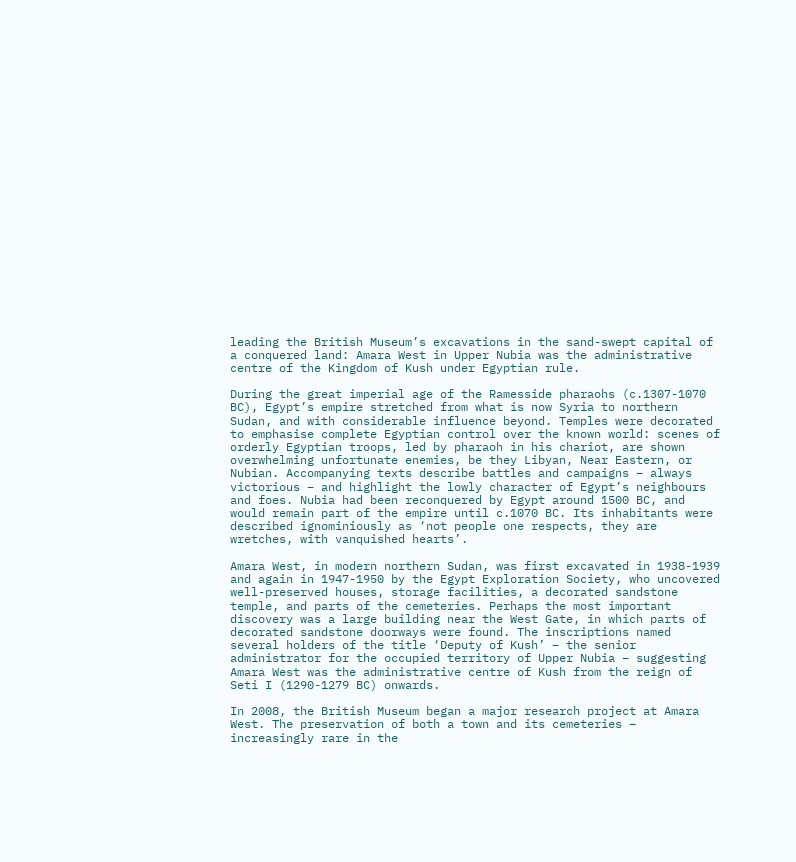leading the British Museum’s excavations in the sand-swept capital of a conquered land: Amara West in Upper Nubia was the administrative centre of the Kingdom of Kush under Egyptian rule.

During the great imperial age of the Ramesside pharaohs (c.1307-1070 BC), Egypt’s empire stretched from what is now Syria to northern Sudan, and with considerable influence beyond. Temples were decorated to emphasise complete Egyptian control over the known world: scenes of orderly Egyptian troops, led by pharaoh in his chariot, are shown overwhelming unfortunate enemies, be they Libyan, Near Eastern, or Nubian. Accompanying texts describe battles and campaigns – always victorious – and highlight the lowly character of Egypt’s neighbours and foes. Nubia had been reconquered by Egypt around 1500 BC, and would remain part of the empire until c.1070 BC. Its inhabitants were described ignominiously as ‘not people one respects, they are wretches, with vanquished hearts’.

Amara West, in modern northern Sudan, was first excavated in 1938-1939 and again in 1947-1950 by the Egypt Exploration Society, who uncovered well-preserved houses, storage facilities, a decorated sandstone temple, and parts of the cemeteries. Perhaps the most important discovery was a large building near the West Gate, in which parts of decorated sandstone doorways were found. The inscriptions named several holders of the title ‘Deputy of Kush’ – the senior administrator for the occupied territory of Upper Nubia – suggesting Amara West was the administrative centre of Kush from the reign of Seti I (1290-1279 BC) onwards.

In 2008, the British Museum began a major research project at Amara West. The preservation of both a town and its cemeteries – increasingly rare in the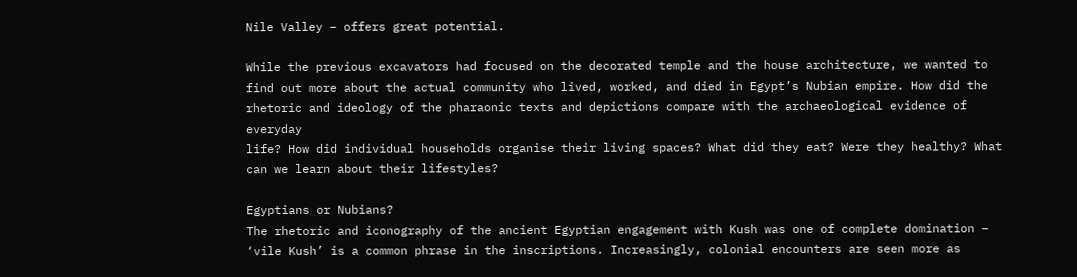Nile Valley – offers great potential.

While the previous excavators had focused on the decorated temple and the house architecture, we wanted to find out more about the actual community who lived, worked, and died in Egypt’s Nubian empire. How did the rhetoric and ideology of the pharaonic texts and depictions compare with the archaeological evidence of everyday
life? How did individual households organise their living spaces? What did they eat? Were they healthy? What can we learn about their lifestyles?

Egyptians or Nubians?
The rhetoric and iconography of the ancient Egyptian engagement with Kush was one of complete domination – ‘vile Kush’ is a common phrase in the inscriptions. Increasingly, colonial encounters are seen more as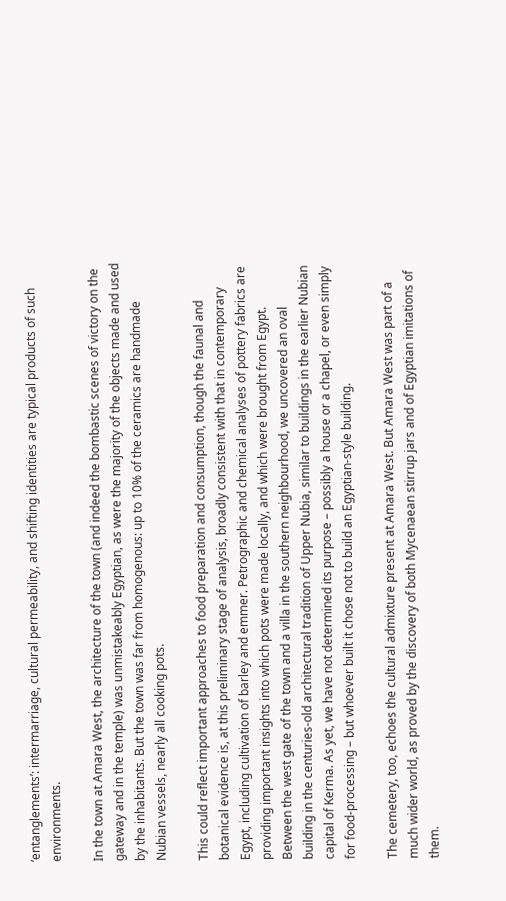‘entanglements’: intermarriage, cultural permeability, and shifting identities are typical products of such environments.

In the town at Amara West, the architecture of the town (and indeed the bombastic scenes of victory on the gateway and in the temple) was unmistakeably Egyptian, as were the majority of the objects made and used by the inhabitants. But the town was far from homogenous: up to 10% of the ceramics are handmade Nubian vessels, nearly all cooking pots.

This could reflect important approaches to food preparation and consumption, though the faunal and botanical evidence is, at this preliminary stage of analysis, broadly consistent with that in contemporary Egypt, including cultivation of barley and emmer. Petrographic and chemical analyses of pottery fabrics are providing important insights into which pots were made locally, and which were brought from Egypt. Between the west gate of the town and a villa in the southern neighbourhood, we uncovered an oval building in the centuries-old architectural tradition of Upper Nubia, similar to buildings in the earlier Nubian capital of Kerma. As yet, we have not determined its purpose – possibly a house or a chapel, or even simply for food-processing – but whoever built it chose not to build an Egyptian-style building.

The cemetery, too, echoes the cultural admixture present at Amara West. But Amara West was part of a much wider world, as proved by the discovery of both Mycenaean stirrup jars and of Egyptian imitations of them.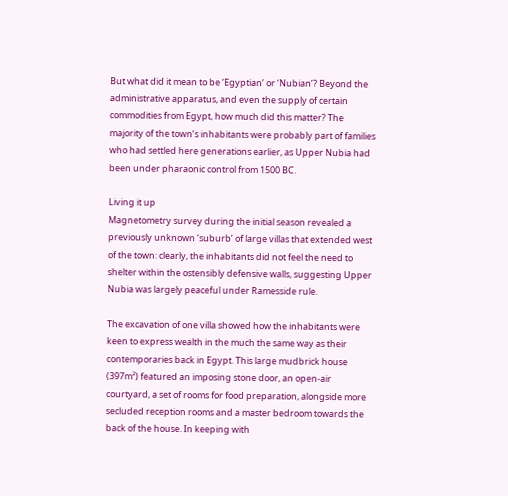But what did it mean to be ‘Egyptian’ or ‘Nubian’? Beyond the administrative apparatus, and even the supply of certain commodities from Egypt, how much did this matter? The majority of the town’s inhabitants were probably part of families who had settled here generations earlier, as Upper Nubia had been under pharaonic control from 1500 BC.

Living it up
Magnetometry survey during the initial season revealed a previously unknown ‘suburb’ of large villas that extended west of the town: clearly, the inhabitants did not feel the need to shelter within the ostensibly defensive walls, suggesting Upper Nubia was largely peaceful under Ramesside rule.

The excavation of one villa showed how the inhabitants were keen to express wealth in the much the same way as their contemporaries back in Egypt. This large mudbrick house (397m²) featured an imposing stone door, an open-air courtyard, a set of rooms for food preparation, alongside more secluded reception rooms and a master bedroom towards the back of the house. In keeping with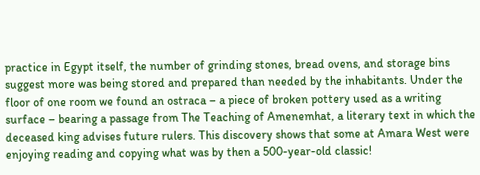practice in Egypt itself, the number of grinding stones, bread ovens, and storage bins suggest more was being stored and prepared than needed by the inhabitants. Under the floor of one room we found an ostraca – a piece of broken pottery used as a writing surface – bearing a passage from The Teaching of Amenemhat, a literary text in which the deceased king advises future rulers. This discovery shows that some at Amara West were enjoying reading and copying what was by then a 500-year-old classic!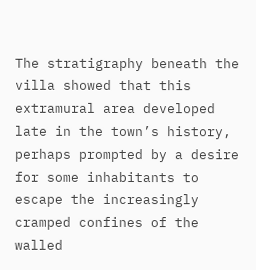The stratigraphy beneath the villa showed that this extramural area developed late in the town’s history, perhaps prompted by a desire for some inhabitants to escape the increasingly cramped confines of the walled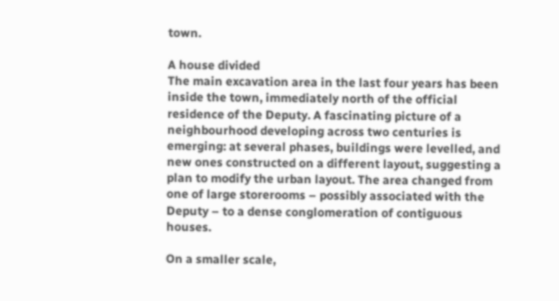town.

A house divided
The main excavation area in the last four years has been inside the town, immediately north of the official residence of the Deputy. A fascinating picture of a neighbourhood developing across two centuries is emerging: at several phases, buildings were levelled, and new ones constructed on a different layout, suggesting a plan to modify the urban layout. The area changed from one of large storerooms – possibly associated with the Deputy – to a dense conglomeration of contiguous houses.

On a smaller scale,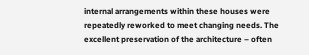internal arrangements within these houses were repeatedly reworked to meet changing needs. The excellent preservation of the architecture – often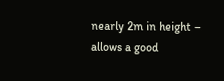nearly 2m in height – allows a good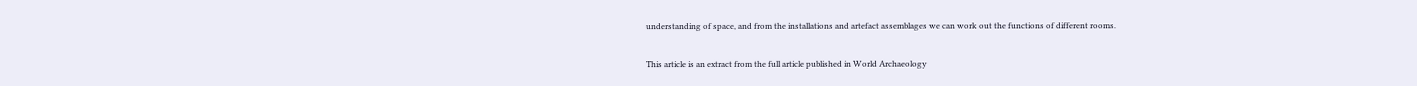understanding of space, and from the installations and artefact assemblages we can work out the functions of different rooms.

This article is an extract from the full article published in World Archaeology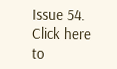Issue 54. Click here to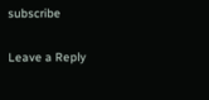subscribe

Leave a Reply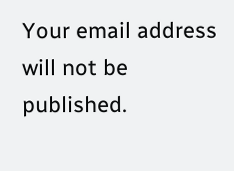Your email address will not be published.